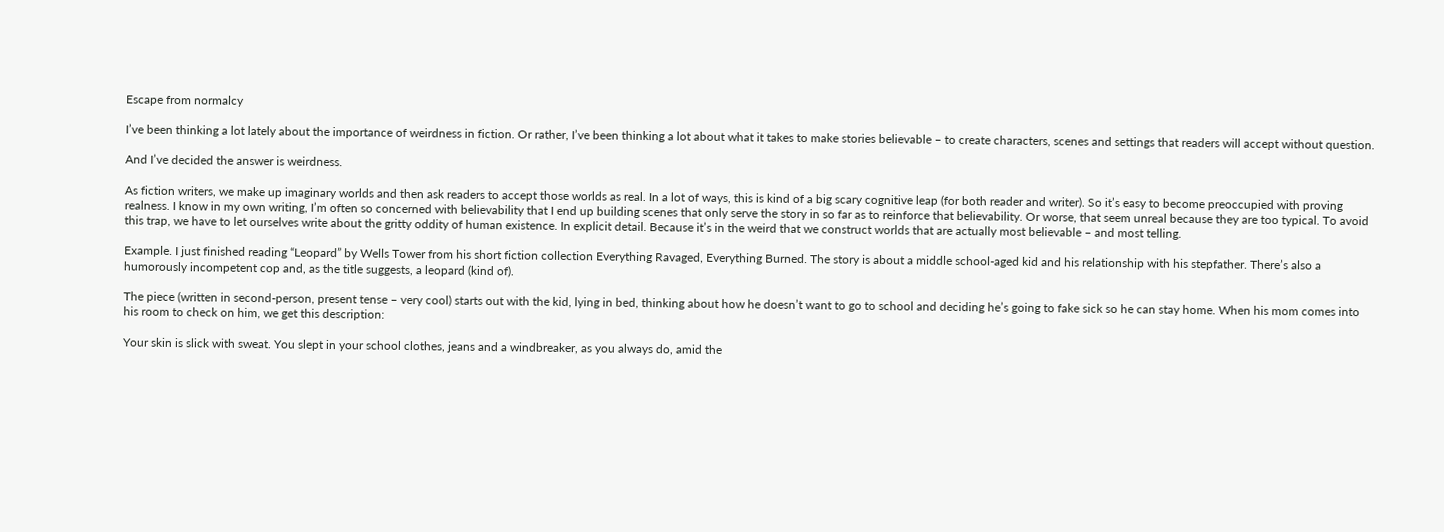Escape from normalcy

I’ve been thinking a lot lately about the importance of weirdness in fiction. Or rather, I’ve been thinking a lot about what it takes to make stories believable – to create characters, scenes and settings that readers will accept without question.

And I’ve decided the answer is weirdness.

As fiction writers, we make up imaginary worlds and then ask readers to accept those worlds as real. In a lot of ways, this is kind of a big scary cognitive leap (for both reader and writer). So it’s easy to become preoccupied with proving realness. I know in my own writing, I’m often so concerned with believability that I end up building scenes that only serve the story in so far as to reinforce that believability. Or worse, that seem unreal because they are too typical. To avoid this trap, we have to let ourselves write about the gritty oddity of human existence. In explicit detail. Because it’s in the weird that we construct worlds that are actually most believable – and most telling.

Example. I just finished reading “Leopard” by Wells Tower from his short fiction collection Everything Ravaged, Everything Burned. The story is about a middle school-aged kid and his relationship with his stepfather. There’s also a humorously incompetent cop and, as the title suggests, a leopard (kind of).

The piece (written in second-person, present tense – very cool) starts out with the kid, lying in bed, thinking about how he doesn’t want to go to school and deciding he’s going to fake sick so he can stay home. When his mom comes into his room to check on him, we get this description:

Your skin is slick with sweat. You slept in your school clothes, jeans and a windbreaker, as you always do, amid the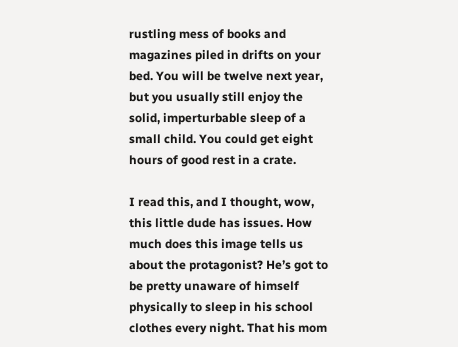rustling mess of books and magazines piled in drifts on your bed. You will be twelve next year, but you usually still enjoy the solid, imperturbable sleep of a small child. You could get eight hours of good rest in a crate.

I read this, and I thought, wow, this little dude has issues. How much does this image tells us about the protagonist? He’s got to be pretty unaware of himself physically to sleep in his school clothes every night. That his mom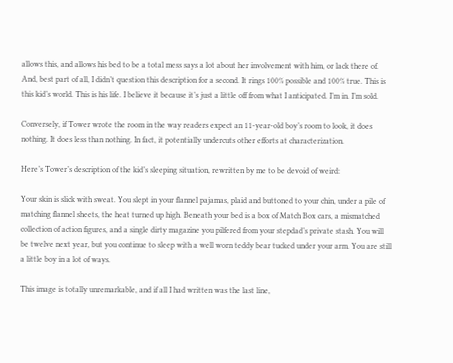allows this, and allows his bed to be a total mess says a lot about her involvement with him, or lack there of. And, best part of all, I didn’t question this description for a second. It rings 100% possible and 100% true. This is this kid’s world. This is his life. I believe it because it’s just a little off from what I anticipated. I’m in. I’m sold.

Conversely, if Tower wrote the room in the way readers expect an 11-year-old boy’s room to look, it does nothing. It does less than nothing. In fact, it potentially undercuts other efforts at characterization.

Here’s Tower’s description of the kid’s sleeping situation, rewritten by me to be devoid of weird:

Your skin is slick with sweat. You slept in your flannel pajamas, plaid and buttoned to your chin, under a pile of matching flannel sheets, the heat turned up high. Beneath your bed is a box of Match Box cars, a mismatched collection of action figures, and a single dirty magazine you pilfered from your stepdad’s private stash. You will be twelve next year, but you continue to sleep with a well worn teddy bear tucked under your arm. You are still a little boy in a lot of ways.

This image is totally unremarkable, and if all I had written was the last line,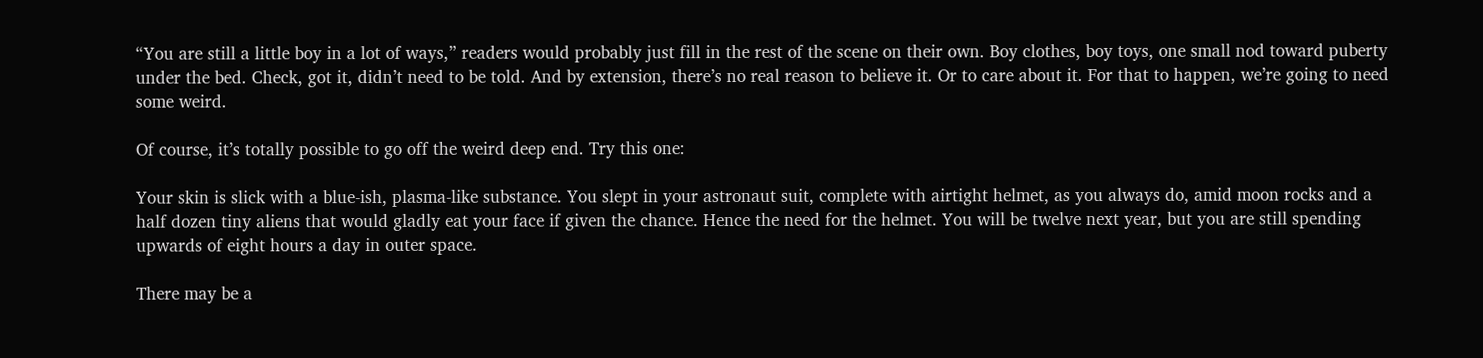“You are still a little boy in a lot of ways,” readers would probably just fill in the rest of the scene on their own. Boy clothes, boy toys, one small nod toward puberty under the bed. Check, got it, didn’t need to be told. And by extension, there’s no real reason to believe it. Or to care about it. For that to happen, we’re going to need some weird.

Of course, it’s totally possible to go off the weird deep end. Try this one:

Your skin is slick with a blue-ish, plasma-like substance. You slept in your astronaut suit, complete with airtight helmet, as you always do, amid moon rocks and a half dozen tiny aliens that would gladly eat your face if given the chance. Hence the need for the helmet. You will be twelve next year, but you are still spending upwards of eight hours a day in outer space.

There may be a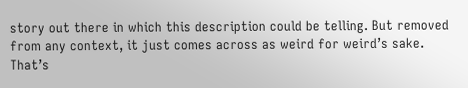story out there in which this description could be telling. But removed from any context, it just comes across as weird for weird’s sake. That’s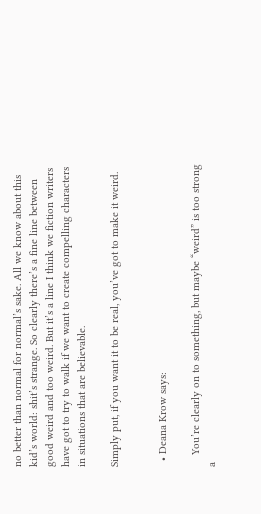no better than normal for normal’s sake. All we know about this kid’s world: shit’s strange. So clearly there’s a fine line between good weird and too weird. But it’s a line I think we fiction writers have got to try to walk if we want to create compelling characters in situations that are believable.

Simply put, if you want it to be real, you’ve got to make it weird.


  • Deana Krow says:

    You’re clearly on to something, but maybe “weird” is too strong a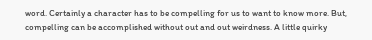word. Certainly a character has to be compelling for us to want to know more. But, compelling can be accomplished without out and out weirdness. A little quirky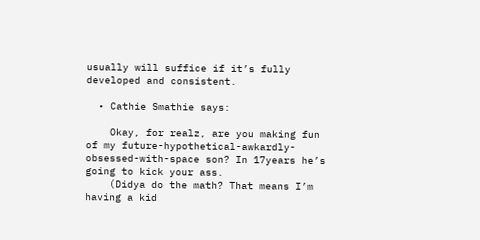usually will suffice if it’s fully developed and consistent.

  • Cathie Smathie says:

    Okay, for realz, are you making fun of my future-hypothetical-awkardly-obsessed-with-space son? In 17years he’s going to kick your ass.
    (Didya do the math? That means I’m having a kid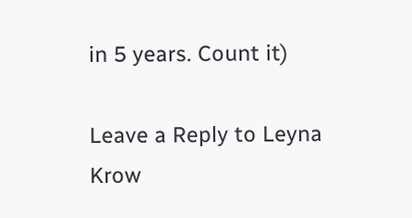in 5 years. Count it)

Leave a Reply to Leyna Krow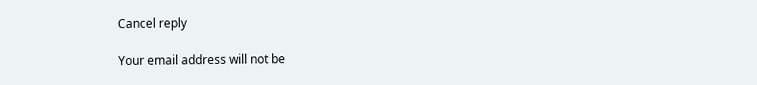Cancel reply

Your email address will not be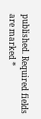published. Required fields are marked *